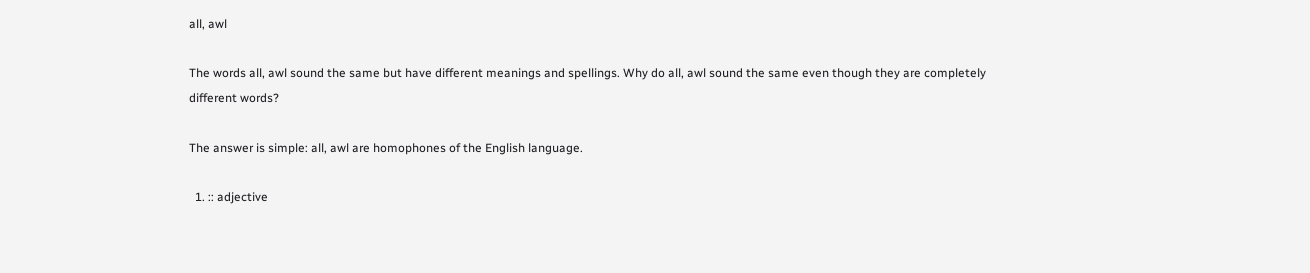all, awl

The words all, awl sound the same but have different meanings and spellings. Why do all, awl sound the same even though they are completely different words?

The answer is simple: all, awl are homophones of the English language.

  1. :: adjective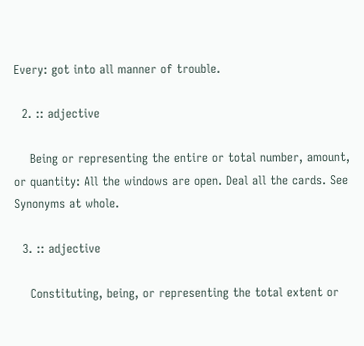Every: got into all manner of trouble.

  2. :: adjective

    Being or representing the entire or total number, amount, or quantity: All the windows are open. Deal all the cards. See Synonyms at whole.

  3. :: adjective

    Constituting, being, or representing the total extent or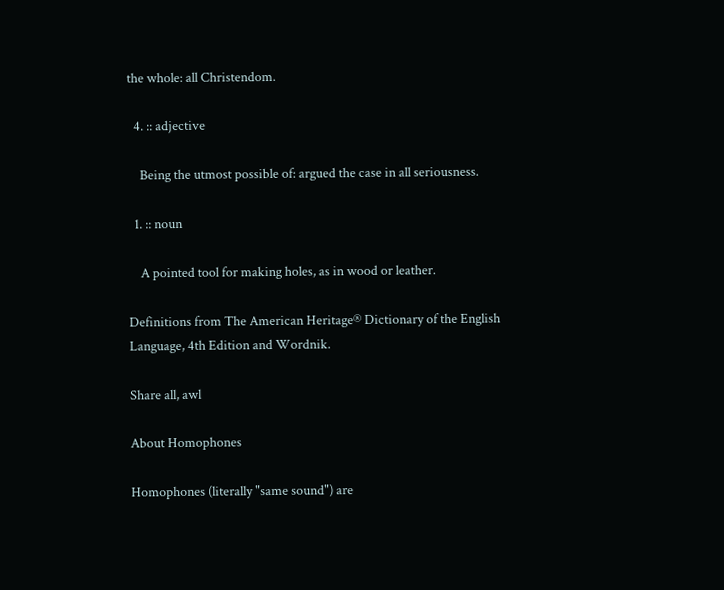the whole: all Christendom.

  4. :: adjective

    Being the utmost possible of: argued the case in all seriousness.

  1. :: noun

    A pointed tool for making holes, as in wood or leather.

Definitions from The American Heritage® Dictionary of the English Language, 4th Edition and Wordnik.

Share all, awl

About Homophones

Homophones (literally "same sound") are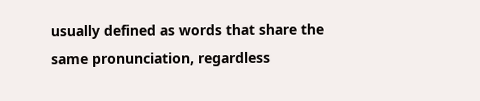usually defined as words that share the same pronunciation, regardless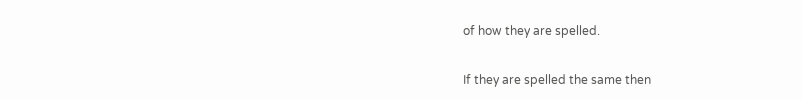of how they are spelled.

If they are spelled the same then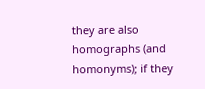they are also homographs (and homonyms); if they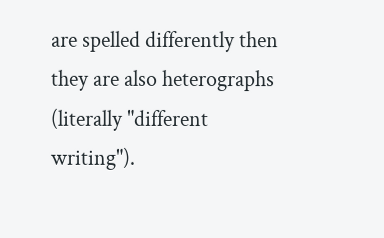are spelled differently then they are also heterographs (literally "different writing").